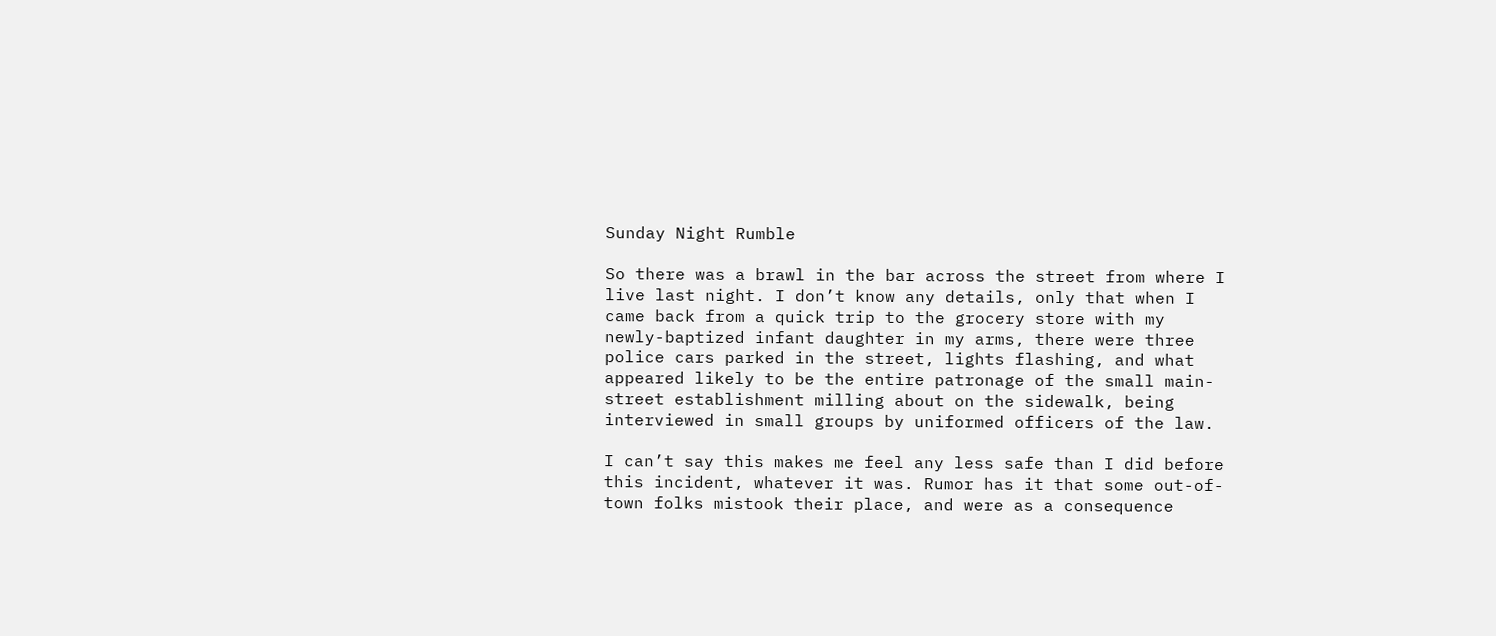Sunday Night Rumble

So there was a brawl in the bar across the street from where I live last night. I don’t know any details, only that when I came back from a quick trip to the grocery store with my newly-baptized infant daughter in my arms, there were three police cars parked in the street, lights flashing, and what appeared likely to be the entire patronage of the small main-street establishment milling about on the sidewalk, being interviewed in small groups by uniformed officers of the law.

I can’t say this makes me feel any less safe than I did before this incident, whatever it was. Rumor has it that some out-of-town folks mistook their place, and were as a consequence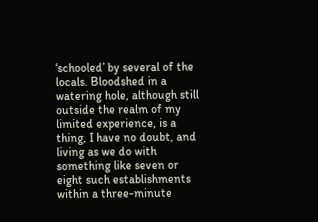‘schooled’ by several of the locals. Bloodshed in a watering hole, although still outside the realm of my limited experience, is a thing, I have no doubt, and living as we do with something like seven or eight such establishments within a three-minute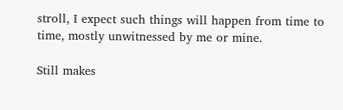stroll, I expect such things will happen from time to time, mostly unwitnessed by me or mine.

Still makes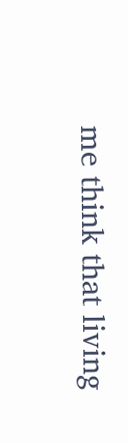me think that living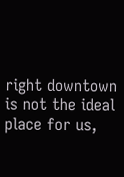right downtown is not the ideal place for us,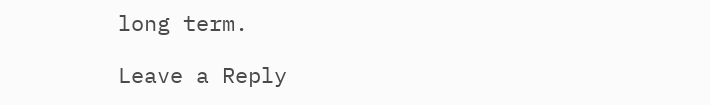long term.

Leave a Reply